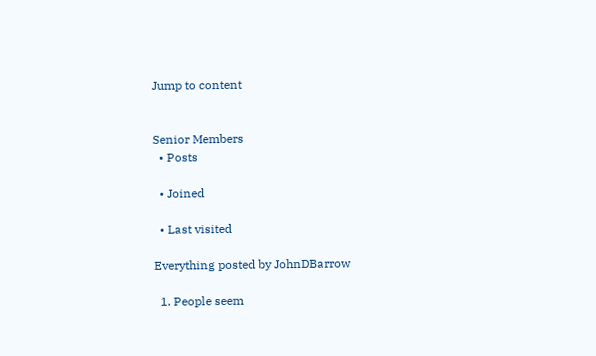Jump to content


Senior Members
  • Posts

  • Joined

  • Last visited

Everything posted by JohnDBarrow

  1. People seem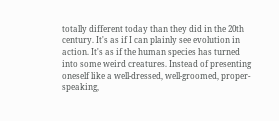totally different today than they did in the 20th century. It's as if I can plainly see evolution in action. It's as if the human species has turned into some weird creatures. Instead of presenting oneself like a well-dressed, well-groomed, proper-speaking,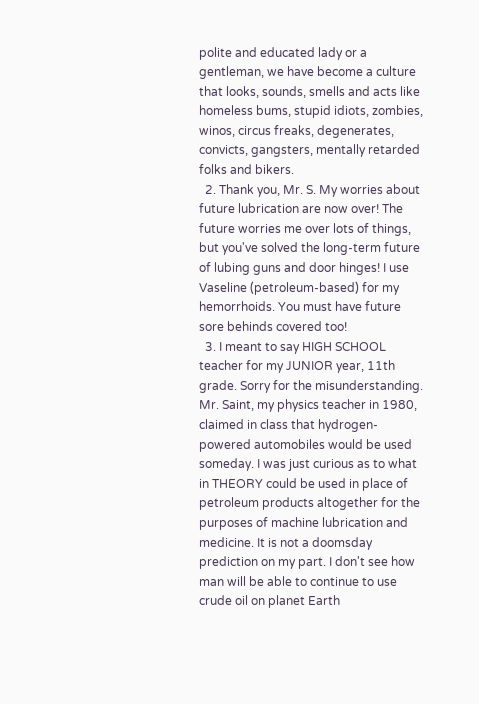polite and educated lady or a gentleman, we have become a culture that looks, sounds, smells and acts like homeless bums, stupid idiots, zombies, winos, circus freaks, degenerates, convicts, gangsters, mentally retarded folks and bikers.
  2. Thank you, Mr. S. My worries about future lubrication are now over! The future worries me over lots of things, but you've solved the long-term future of lubing guns and door hinges! I use Vaseline (petroleum-based) for my hemorrhoids. You must have future sore behinds covered too!
  3. I meant to say HIGH SCHOOL teacher for my JUNIOR year, 11th grade. Sorry for the misunderstanding. Mr. Saint, my physics teacher in 1980, claimed in class that hydrogen-powered automobiles would be used someday. I was just curious as to what in THEORY could be used in place of petroleum products altogether for the purposes of machine lubrication and medicine. It is not a doomsday prediction on my part. I don't see how man will be able to continue to use crude oil on planet Earth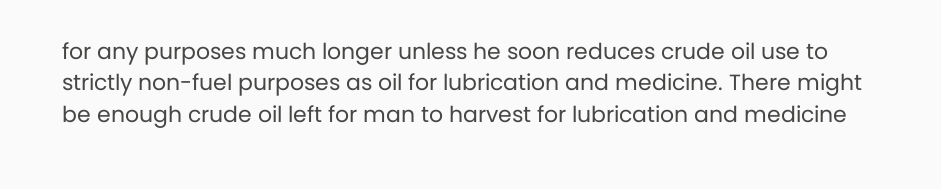for any purposes much longer unless he soon reduces crude oil use to strictly non-fuel purposes as oil for lubrication and medicine. There might be enough crude oil left for man to harvest for lubrication and medicine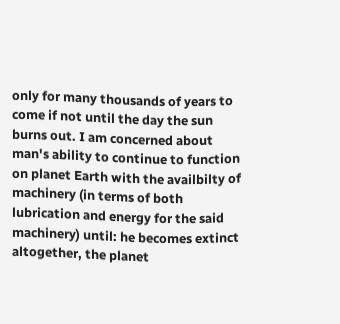only for many thousands of years to come if not until the day the sun burns out. I am concerned about man's ability to continue to function on planet Earth with the availbilty of machinery (in terms of both lubrication and energy for the said machinery) until: he becomes extinct altogether, the planet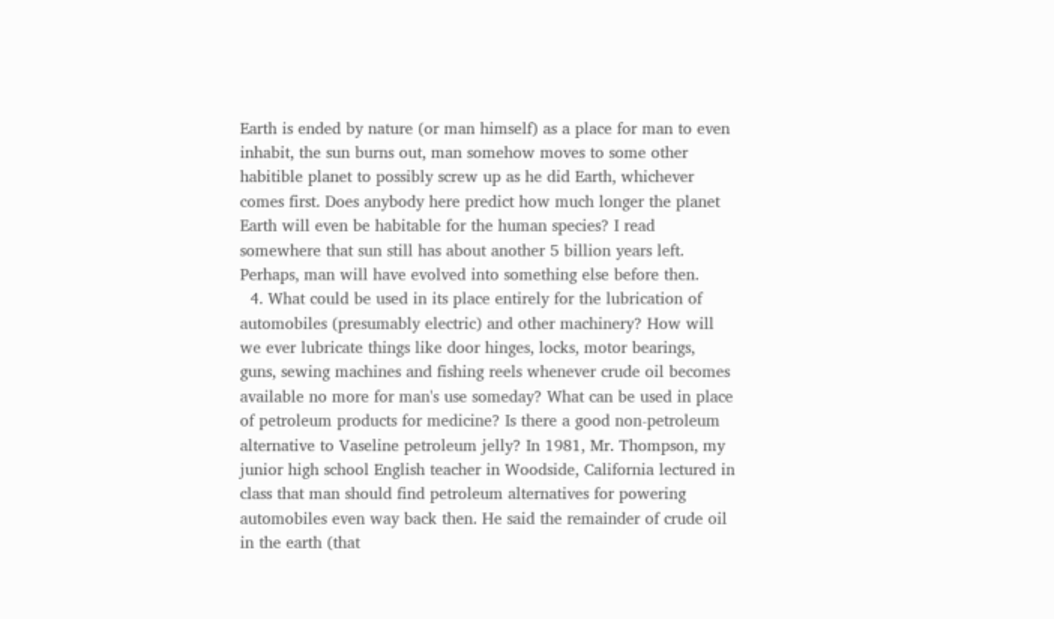Earth is ended by nature (or man himself) as a place for man to even inhabit, the sun burns out, man somehow moves to some other habitible planet to possibly screw up as he did Earth, whichever comes first. Does anybody here predict how much longer the planet Earth will even be habitable for the human species? I read somewhere that sun still has about another 5 billion years left. Perhaps, man will have evolved into something else before then.
  4. What could be used in its place entirely for the lubrication of automobiles (presumably electric) and other machinery? How will we ever lubricate things like door hinges, locks, motor bearings, guns, sewing machines and fishing reels whenever crude oil becomes available no more for man's use someday? What can be used in place of petroleum products for medicine? Is there a good non-petroleum alternative to Vaseline petroleum jelly? In 1981, Mr. Thompson, my junior high school English teacher in Woodside, California lectured in class that man should find petroleum alternatives for powering automobiles even way back then. He said the remainder of crude oil in the earth (that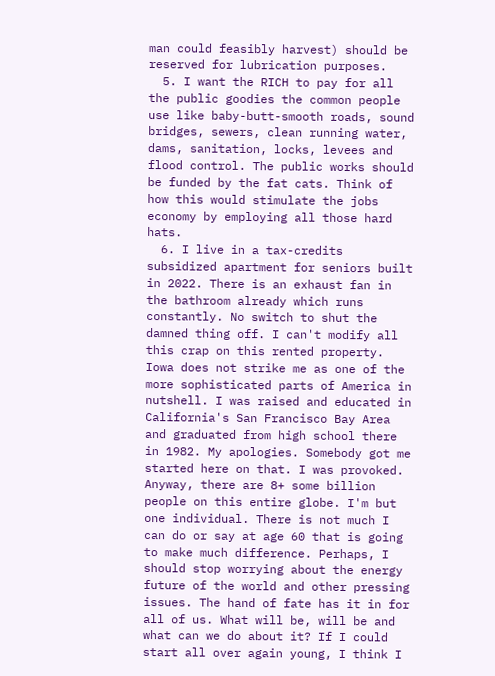man could feasibly harvest) should be reserved for lubrication purposes.
  5. I want the RICH to pay for all the public goodies the common people use like baby-butt-smooth roads, sound bridges, sewers, clean running water, dams, sanitation, locks, levees and flood control. The public works should be funded by the fat cats. Think of how this would stimulate the jobs economy by employing all those hard hats.
  6. I live in a tax-credits subsidized apartment for seniors built in 2022. There is an exhaust fan in the bathroom already which runs constantly. No switch to shut the damned thing off. I can't modify all this crap on this rented property. Iowa does not strike me as one of the more sophisticated parts of America in nutshell. I was raised and educated in California's San Francisco Bay Area and graduated from high school there in 1982. My apologies. Somebody got me started here on that. I was provoked. Anyway, there are 8+ some billion people on this entire globe. I'm but one individual. There is not much I can do or say at age 60 that is going to make much difference. Perhaps, I should stop worrying about the energy future of the world and other pressing issues. The hand of fate has it in for all of us. What will be, will be and what can we do about it? If I could start all over again young, I think I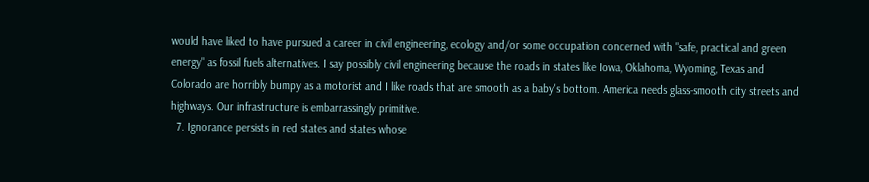would have liked to have pursued a career in civil engineering, ecology and/or some occupation concerned with "safe, practical and green energy" as fossil fuels alternatives. I say possibly civil engineering because the roads in states like Iowa, Oklahoma, Wyoming, Texas and Colorado are horribly bumpy as a motorist and I like roads that are smooth as a baby's bottom. America needs glass-smooth city streets and highways. Our infrastructure is embarrassingly primitive.
  7. Ignorance persists in red states and states whose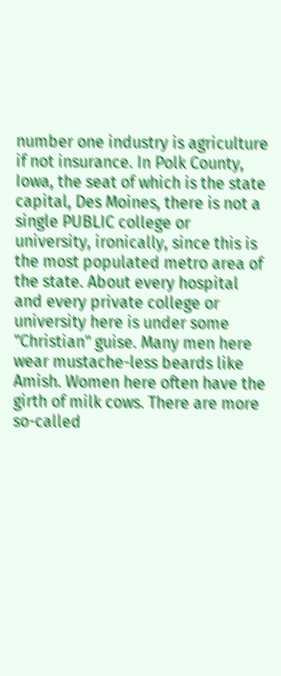number one industry is agriculture if not insurance. In Polk County, Iowa, the seat of which is the state capital, Des Moines, there is not a single PUBLIC college or university, ironically, since this is the most populated metro area of the state. About every hospital and every private college or university here is under some "Christian" guise. Many men here wear mustache-less beards like Amish. Women here often have the girth of milk cows. There are more so-called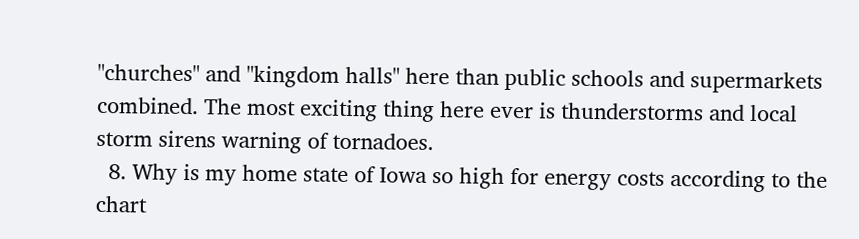"churches" and "kingdom halls" here than public schools and supermarkets combined. The most exciting thing here ever is thunderstorms and local storm sirens warning of tornadoes.
  8. Why is my home state of Iowa so high for energy costs according to the chart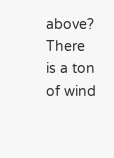above? There is a ton of wind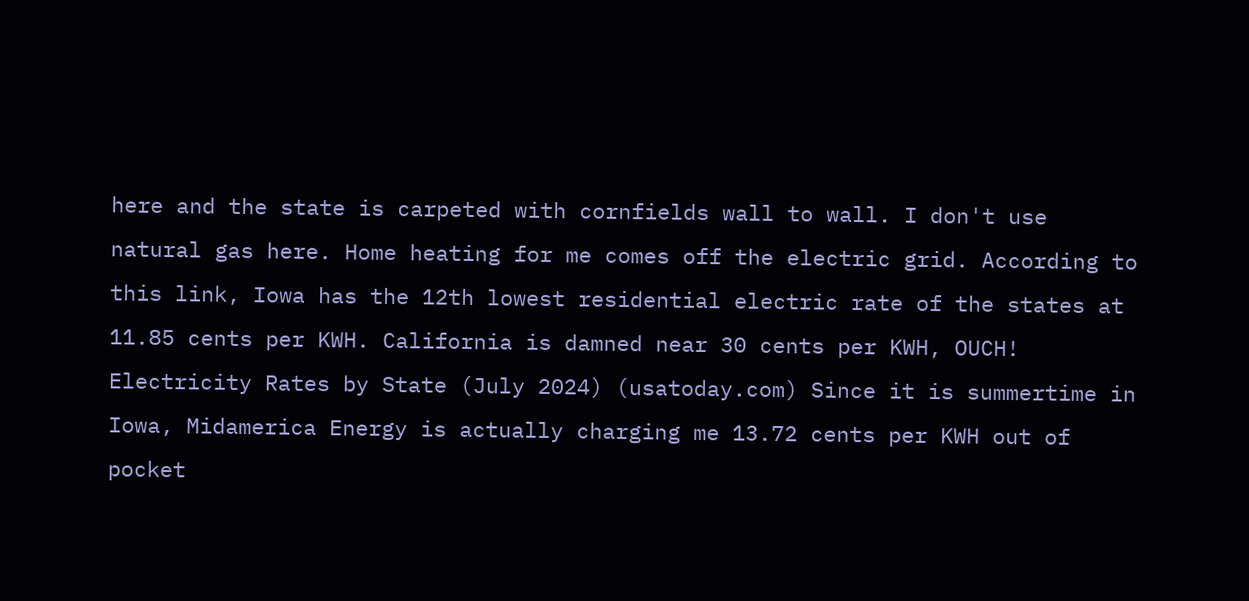here and the state is carpeted with cornfields wall to wall. I don't use natural gas here. Home heating for me comes off the electric grid. According to this link, Iowa has the 12th lowest residential electric rate of the states at 11.85 cents per KWH. California is damned near 30 cents per KWH, OUCH! Electricity Rates by State (July 2024) (usatoday.com) Since it is summertime in Iowa, Midamerica Energy is actually charging me 13.72 cents per KWH out of pocket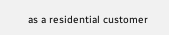as a residential customer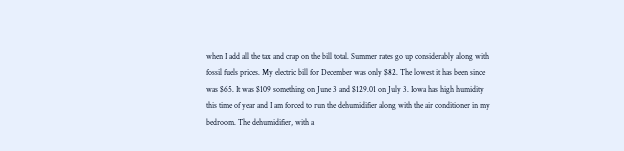when I add all the tax and crap on the bill total. Summer rates go up considerably along with fossil fuels prices. My electric bill for December was only $82. The lowest it has been since was $65. It was $109 something on June 3 and $129.01 on July 3. Iowa has high humidity this time of year and I am forced to run the dehumidifier along with the air conditioner in my bedroom. The dehumidifier, with a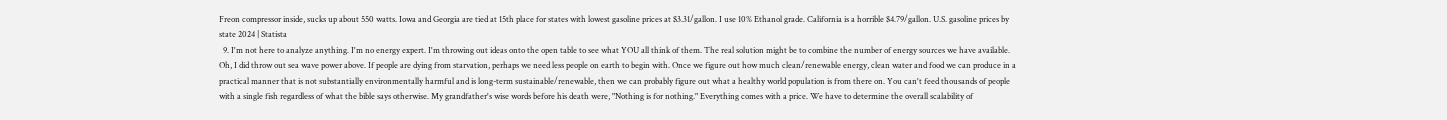Freon compressor inside, sucks up about 550 watts. Iowa and Georgia are tied at 15th place for states with lowest gasoline prices at $3.31/gallon. I use 10% Ethanol grade. California is a horrible $4.79/gallon. U.S. gasoline prices by state 2024 | Statista
  9. I'm not here to analyze anything. I'm no energy expert. I'm throwing out ideas onto the open table to see what YOU all think of them. The real solution might be to combine the number of energy sources we have available. Oh, I did throw out sea wave power above. If people are dying from starvation, perhaps we need less people on earth to begin with. Once we figure out how much clean/renewable energy, clean water and food we can produce in a practical manner that is not substantially environmentally harmful and is long-term sustainable/renewable, then we can probably figure out what a healthy world population is from there on. You can't feed thousands of people with a single fish regardless of what the bible says otherwise. My grandfather's wise words before his death were, "Nothing is for nothing." Everything comes with a price. We have to determine the overall scalability of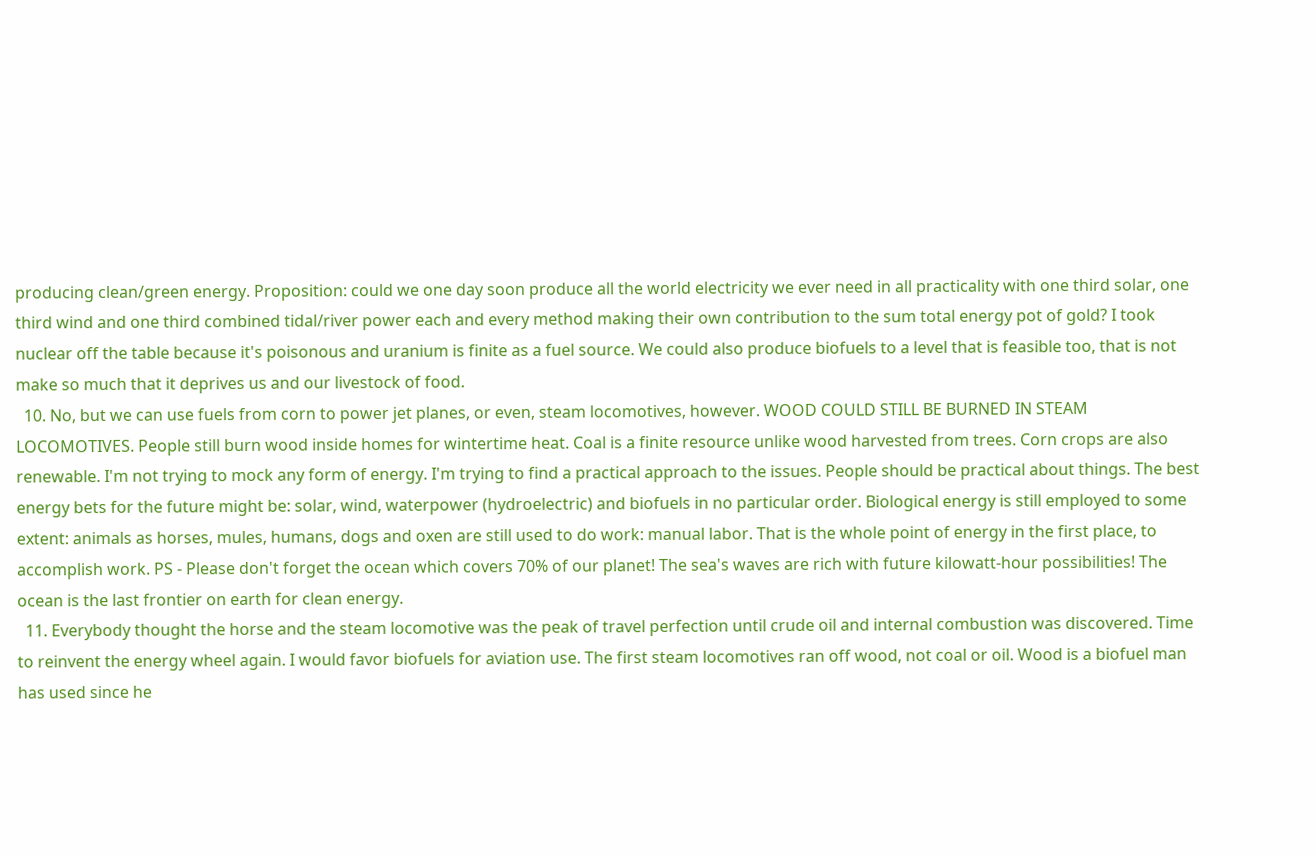producing clean/green energy. Proposition: could we one day soon produce all the world electricity we ever need in all practicality with one third solar, one third wind and one third combined tidal/river power each and every method making their own contribution to the sum total energy pot of gold? I took nuclear off the table because it's poisonous and uranium is finite as a fuel source. We could also produce biofuels to a level that is feasible too, that is not make so much that it deprives us and our livestock of food.
  10. No, but we can use fuels from corn to power jet planes, or even, steam locomotives, however. WOOD COULD STILL BE BURNED IN STEAM LOCOMOTIVES. People still burn wood inside homes for wintertime heat. Coal is a finite resource unlike wood harvested from trees. Corn crops are also renewable. I'm not trying to mock any form of energy. I'm trying to find a practical approach to the issues. People should be practical about things. The best energy bets for the future might be: solar, wind, waterpower (hydroelectric) and biofuels in no particular order. Biological energy is still employed to some extent: animals as horses, mules, humans, dogs and oxen are still used to do work: manual labor. That is the whole point of energy in the first place, to accomplish work. PS - Please don't forget the ocean which covers 70% of our planet! The sea's waves are rich with future kilowatt-hour possibilities! The ocean is the last frontier on earth for clean energy.
  11. Everybody thought the horse and the steam locomotive was the peak of travel perfection until crude oil and internal combustion was discovered. Time to reinvent the energy wheel again. I would favor biofuels for aviation use. The first steam locomotives ran off wood, not coal or oil. Wood is a biofuel man has used since he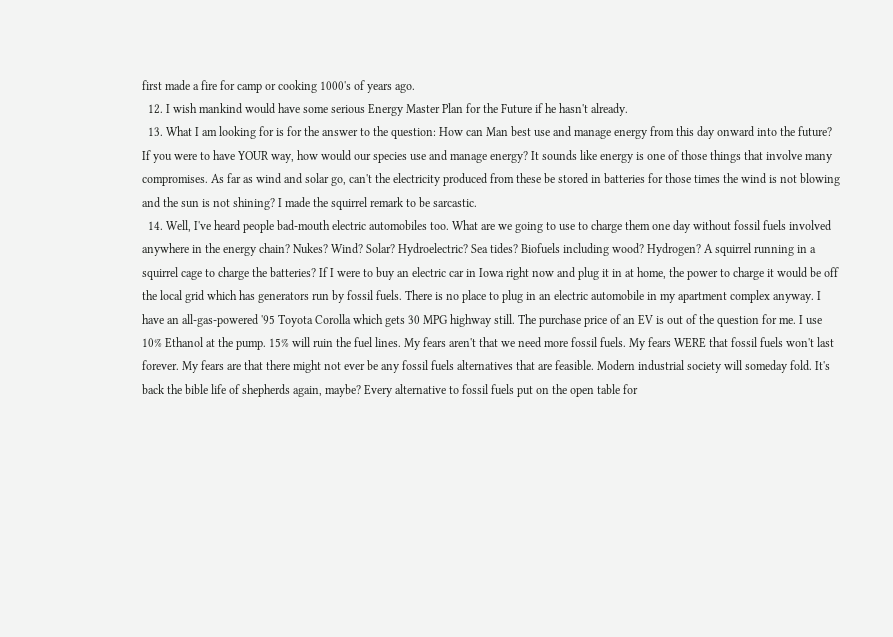first made a fire for camp or cooking 1000's of years ago.
  12. I wish mankind would have some serious Energy Master Plan for the Future if he hasn't already.
  13. What I am looking for is for the answer to the question: How can Man best use and manage energy from this day onward into the future? If you were to have YOUR way, how would our species use and manage energy? It sounds like energy is one of those things that involve many compromises. As far as wind and solar go, can't the electricity produced from these be stored in batteries for those times the wind is not blowing and the sun is not shining? I made the squirrel remark to be sarcastic.
  14. Well, I've heard people bad-mouth electric automobiles too. What are we going to use to charge them one day without fossil fuels involved anywhere in the energy chain? Nukes? Wind? Solar? Hydroelectric? Sea tides? Biofuels including wood? Hydrogen? A squirrel running in a squirrel cage to charge the batteries? If I were to buy an electric car in Iowa right now and plug it in at home, the power to charge it would be off the local grid which has generators run by fossil fuels. There is no place to plug in an electric automobile in my apartment complex anyway. I have an all-gas-powered '95 Toyota Corolla which gets 30 MPG highway still. The purchase price of an EV is out of the question for me. I use 10% Ethanol at the pump. 15% will ruin the fuel lines. My fears aren't that we need more fossil fuels. My fears WERE that fossil fuels won't last forever. My fears are that there might not ever be any fossil fuels alternatives that are feasible. Modern industrial society will someday fold. It's back the bible life of shepherds again, maybe? Every alternative to fossil fuels put on the open table for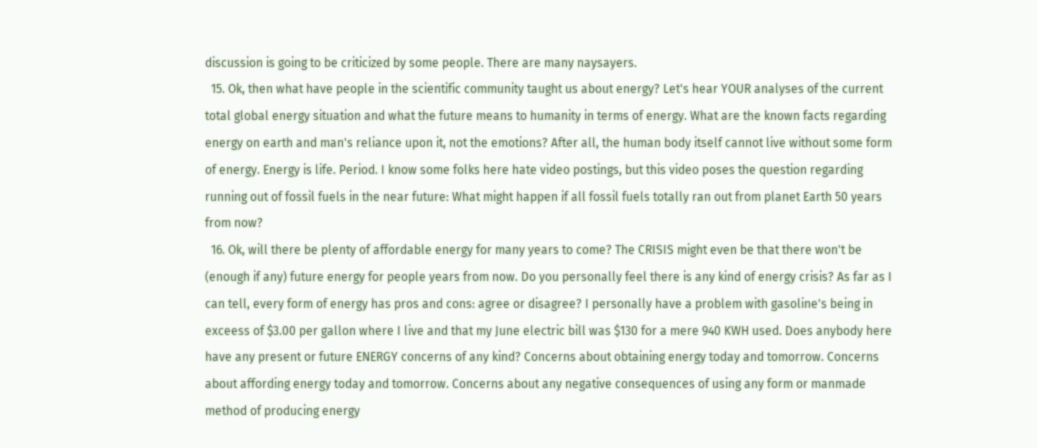discussion is going to be criticized by some people. There are many naysayers.
  15. Ok, then what have people in the scientific community taught us about energy? Let's hear YOUR analyses of the current total global energy situation and what the future means to humanity in terms of energy. What are the known facts regarding energy on earth and man's reliance upon it, not the emotions? After all, the human body itself cannot live without some form of energy. Energy is life. Period. I know some folks here hate video postings, but this video poses the question regarding running out of fossil fuels in the near future: What might happen if all fossil fuels totally ran out from planet Earth 50 years from now?
  16. Ok, will there be plenty of affordable energy for many years to come? The CRISIS might even be that there won't be (enough if any) future energy for people years from now. Do you personally feel there is any kind of energy crisis? As far as I can tell, every form of energy has pros and cons: agree or disagree? I personally have a problem with gasoline's being in exceess of $3.00 per gallon where I live and that my June electric bill was $130 for a mere 940 KWH used. Does anybody here have any present or future ENERGY concerns of any kind? Concerns about obtaining energy today and tomorrow. Concerns about affording energy today and tomorrow. Concerns about any negative consequences of using any form or manmade method of producing energy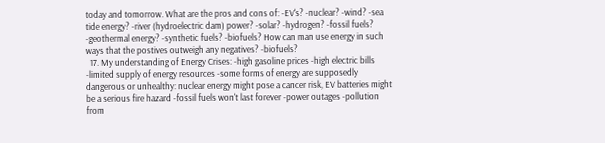today and tomorrow. What are the pros and cons of: -EV's? -nuclear? -wind? -sea tide energy? -river (hydroelectric dam) power? -solar? -hydrogen? -fossil fuels? -geothermal energy? -synthetic fuels? -biofuels? How can man use energy in such ways that the postives outweigh any negatives? -biofuels?
  17. My understanding of Energy Crises: -high gasoline prices -high electric bills -limited supply of energy resources -some forms of energy are supposedly dangerous or unhealthy: nuclear energy might pose a cancer risk, EV batteries might be a serious fire hazard -fossil fuels won't last forever -power outages -pollution from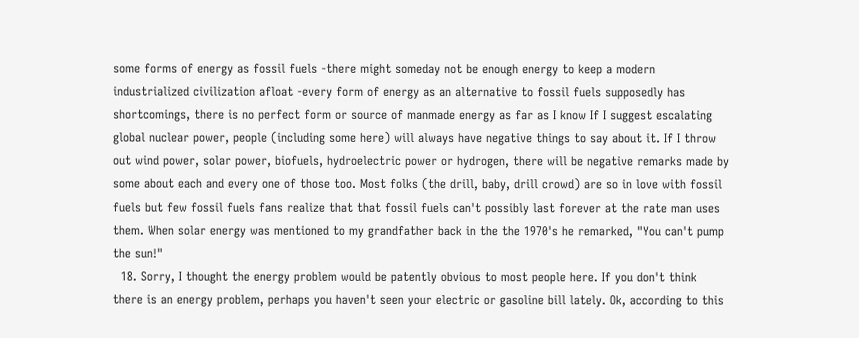some forms of energy as fossil fuels -there might someday not be enough energy to keep a modern industrialized civilization afloat -every form of energy as an alternative to fossil fuels supposedly has shortcomings, there is no perfect form or source of manmade energy as far as I know If I suggest escalating global nuclear power, people (including some here) will always have negative things to say about it. If I throw out wind power, solar power, biofuels, hydroelectric power or hydrogen, there will be negative remarks made by some about each and every one of those too. Most folks (the drill, baby, drill crowd) are so in love with fossil fuels but few fossil fuels fans realize that that fossil fuels can't possibly last forever at the rate man uses them. When solar energy was mentioned to my grandfather back in the the 1970's he remarked, "You can't pump the sun!"
  18. Sorry, I thought the energy problem would be patently obvious to most people here. If you don't think there is an energy problem, perhaps you haven't seen your electric or gasoline bill lately. Ok, according to this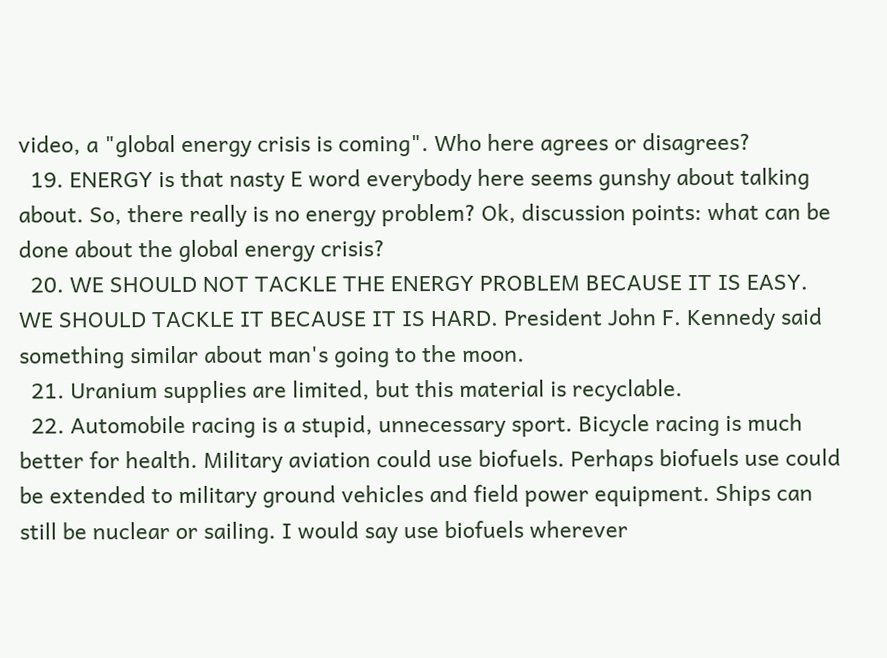video, a "global energy crisis is coming". Who here agrees or disagrees?
  19. ENERGY is that nasty E word everybody here seems gunshy about talking about. So, there really is no energy problem? Ok, discussion points: what can be done about the global energy crisis?
  20. WE SHOULD NOT TACKLE THE ENERGY PROBLEM BECAUSE IT IS EASY. WE SHOULD TACKLE IT BECAUSE IT IS HARD. President John F. Kennedy said something similar about man's going to the moon.
  21. Uranium supplies are limited, but this material is recyclable.
  22. Automobile racing is a stupid, unnecessary sport. Bicycle racing is much better for health. Military aviation could use biofuels. Perhaps biofuels use could be extended to military ground vehicles and field power equipment. Ships can still be nuclear or sailing. I would say use biofuels wherever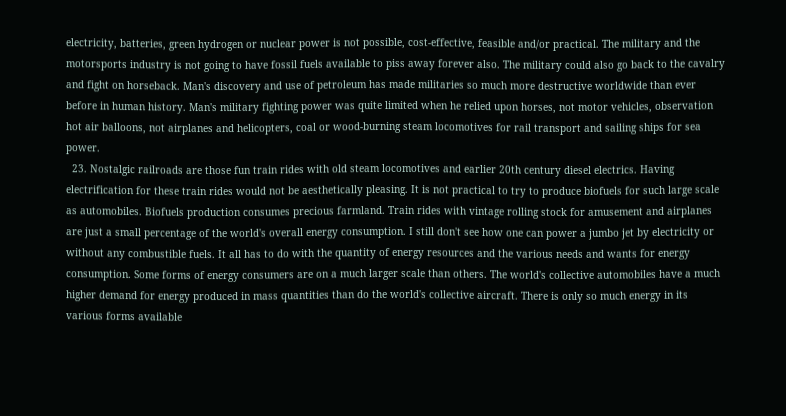electricity, batteries, green hydrogen or nuclear power is not possible, cost-effective, feasible and/or practical. The military and the motorsports industry is not going to have fossil fuels available to piss away forever also. The military could also go back to the cavalry and fight on horseback. Man's discovery and use of petroleum has made militaries so much more destructive worldwide than ever before in human history. Man's military fighting power was quite limited when he relied upon horses, not motor vehicles, observation hot air balloons, not airplanes and helicopters, coal or wood-burning steam locomotives for rail transport and sailing ships for sea power.
  23. Nostalgic railroads are those fun train rides with old steam locomotives and earlier 20th century diesel electrics. Having electrification for these train rides would not be aesthetically pleasing. It is not practical to try to produce biofuels for such large scale as automobiles. Biofuels production consumes precious farmland. Train rides with vintage rolling stock for amusement and airplanes are just a small percentage of the world's overall energy consumption. I still don't see how one can power a jumbo jet by electricity or without any combustible fuels. It all has to do with the quantity of energy resources and the various needs and wants for energy consumption. Some forms of energy consumers are on a much larger scale than others. The world's collective automobiles have a much higher demand for energy produced in mass quantities than do the world's collective aircraft. There is only so much energy in its various forms available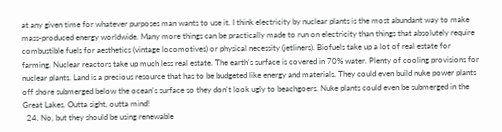at any given time for whatever purposes man wants to use it. I think electricity by nuclear plants is the most abundant way to make mass-produced energy worldwide. Many more things can be practically made to run on electricity than things that absolutely require combustible fuels for aesthetics (vintage locomotives) or physical necessity (jetliners). Biofuels take up a lot of real estate for farming. Nuclear reactors take up much less real estate. The earth's surface is covered in 70% water. Plenty of cooling provisions for nuclear plants. Land is a precious resource that has to be budgeted like energy and materials. They could even build nuke power plants off shore submerged below the ocean's surface so they don't look ugly to beachgoers. Nuke plants could even be submerged in the Great Lakes. Outta sight, outta mind!
  24. No, but they should be using renewable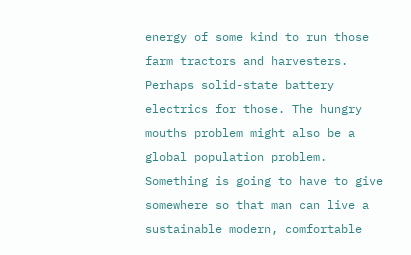energy of some kind to run those farm tractors and harvesters. Perhaps solid-state battery electrics for those. The hungry mouths problem might also be a global population problem. Something is going to have to give somewhere so that man can live a sustainable modern, comfortable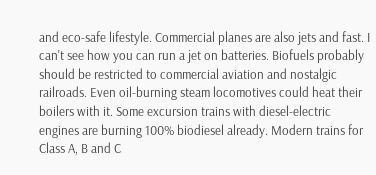and eco-safe lifestyle. Commercial planes are also jets and fast. I can't see how you can run a jet on batteries. Biofuels probably should be restricted to commercial aviation and nostalgic railroads. Even oil-burning steam locomotives could heat their boilers with it. Some excursion trains with diesel-electric engines are burning 100% biodiesel already. Modern trains for Class A, B and C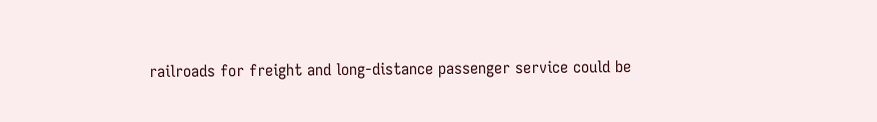railroads for freight and long-distance passenger service could be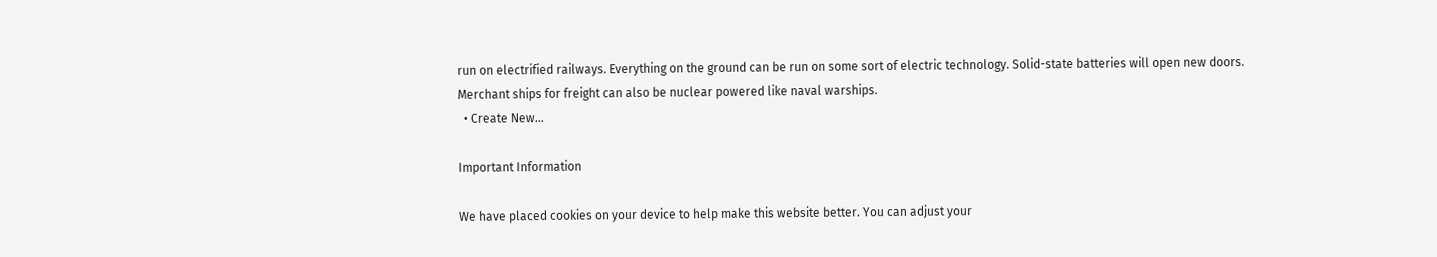run on electrified railways. Everything on the ground can be run on some sort of electric technology. Solid-state batteries will open new doors. Merchant ships for freight can also be nuclear powered like naval warships.
  • Create New...

Important Information

We have placed cookies on your device to help make this website better. You can adjust your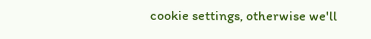cookie settings, otherwise we'll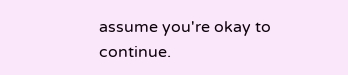assume you're okay to continue.